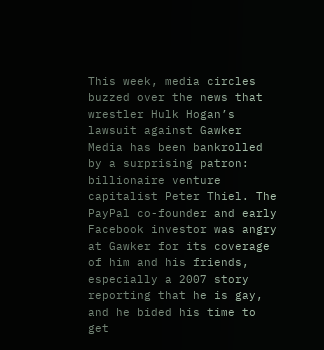This week, media circles buzzed over the news that wrestler Hulk Hogan’s lawsuit against Gawker Media has been bankrolled by a surprising patron: billionaire venture capitalist Peter Thiel. The PayPal co-founder and early Facebook investor was angry at Gawker for its coverage of him and his friends, especially a 2007 story reporting that he is gay, and he bided his time to get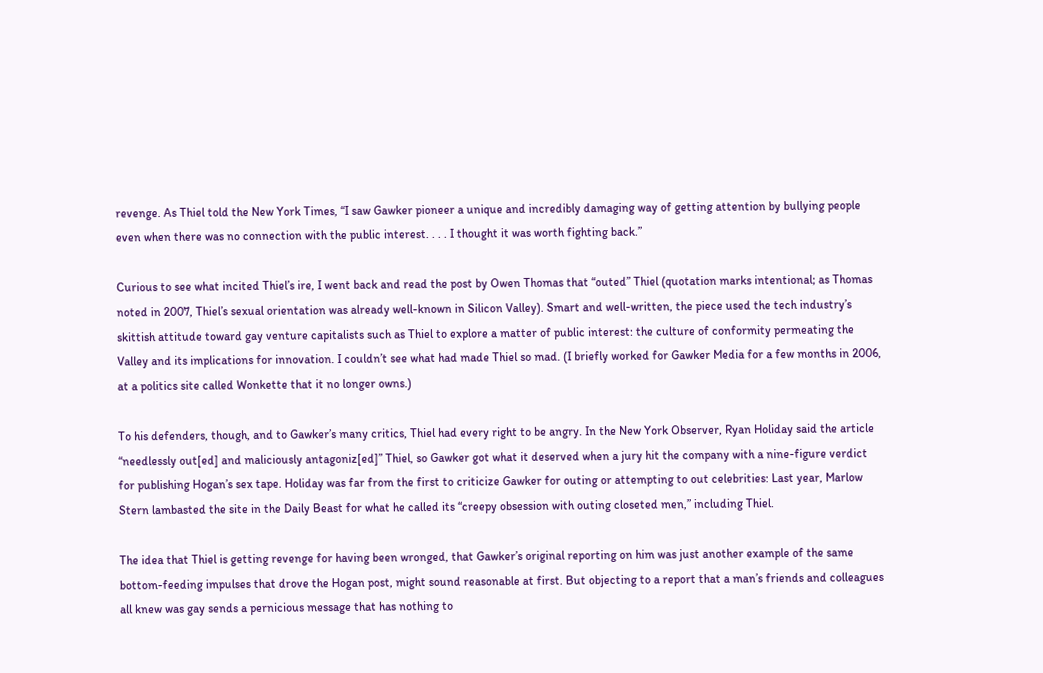revenge. As Thiel told the New York Times, “I saw Gawker pioneer a unique and incredibly damaging way of getting attention by bullying people even when there was no connection with the public interest. . . . I thought it was worth fighting back.”

Curious to see what incited Thiel’s ire, I went back and read the post by Owen Thomas that “outed” Thiel (quotation marks intentional; as Thomas noted in 2007, Thiel’s sexual orientation was already well-known in Silicon Valley). Smart and well-written, the piece used the tech industry’s skittish attitude toward gay venture capitalists such as Thiel to explore a matter of public interest: the culture of conformity permeating the Valley and its implications for innovation. I couldn’t see what had made Thiel so mad. (I briefly worked for Gawker Media for a few months in 2006, at a politics site called Wonkette that it no longer owns.)

To his defenders, though, and to Gawker’s many critics, Thiel had every right to be angry. In the New York Observer, Ryan Holiday said the article “needlessly out[ed] and maliciously antagoniz[ed]” Thiel, so Gawker got what it deserved when a jury hit the company with a nine-figure verdict for publishing Hogan’s sex tape. Holiday was far from the first to criticize Gawker for outing or attempting to out celebrities: Last year, Marlow Stern lambasted the site in the Daily Beast for what he called its “creepy obsession with outing closeted men,” including Thiel.

The idea that Thiel is getting revenge for having been wronged, that Gawker’s original reporting on him was just another example of the same bottom-feeding impulses that drove the Hogan post, might sound reasonable at first. But objecting to a report that a man’s friends and colleagues all knew was gay sends a pernicious message that has nothing to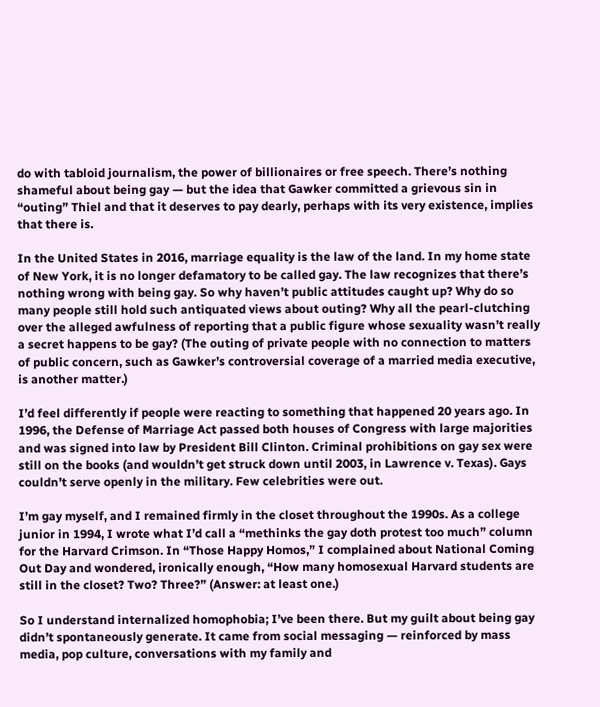do with tabloid journalism, the power of billionaires or free speech. There’s nothing shameful about being gay — but the idea that Gawker committed a grievous sin in “outing” Thiel and that it deserves to pay dearly, perhaps with its very existence, implies that there is.

In the United States in 2016, marriage equality is the law of the land. In my home state of New York, it is no longer defamatory to be called gay. The law recognizes that there’s nothing wrong with being gay. So why haven’t public attitudes caught up? Why do so many people still hold such antiquated views about outing? Why all the pearl-clutching over the alleged awfulness of reporting that a public figure whose sexuality wasn’t really a secret happens to be gay? (The outing of private people with no connection to matters of public concern, such as Gawker’s controversial coverage of a married media executive, is another matter.)

I’d feel differently if people were reacting to something that happened 20 years ago. In 1996, the Defense of Marriage Act passed both houses of Congress with large majorities and was signed into law by President Bill Clinton. Criminal prohibitions on gay sex were still on the books (and wouldn’t get struck down until 2003, in Lawrence v. Texas). Gays couldn’t serve openly in the military. Few celebrities were out.

I’m gay myself, and I remained firmly in the closet throughout the 1990s. As a college junior in 1994, I wrote what I’d call a “methinks the gay doth protest too much” column for the Harvard Crimson. In “Those Happy Homos,” I complained about National Coming Out Day and wondered, ironically enough, “How many homosexual Harvard students are still in the closet? Two? Three?” (Answer: at least one.)

So I understand internalized homophobia; I’ve been there. But my guilt about being gay didn’t spontaneously generate. It came from social messaging — reinforced by mass media, pop culture, conversations with my family and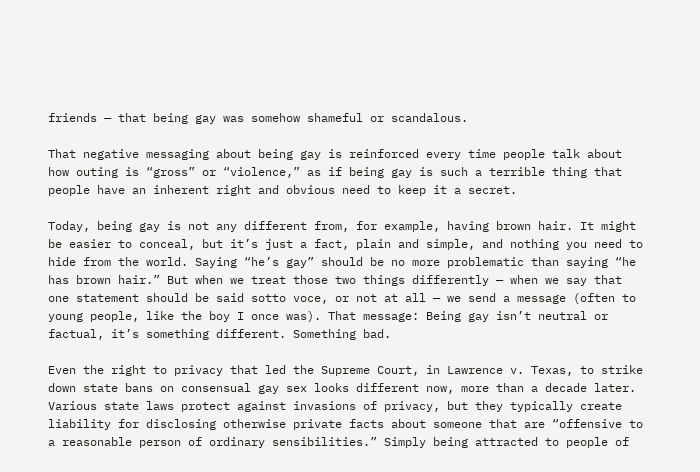friends — that being gay was somehow shameful or scandalous.

That negative messaging about being gay is reinforced every time people talk about how outing is “gross” or “violence,” as if being gay is such a terrible thing that people have an inherent right and obvious need to keep it a secret.

Today, being gay is not any different from, for example, having brown hair. It might be easier to conceal, but it’s just a fact, plain and simple, and nothing you need to hide from the world. Saying “he’s gay” should be no more problematic than saying “he has brown hair.” But when we treat those two things differently — when we say that one statement should be said sotto voce, or not at all — we send a message (often to young people, like the boy I once was). That message: Being gay isn’t neutral or factual, it’s something different. Something bad.

Even the right to privacy that led the Supreme Court, in Lawrence v. Texas, to strike down state bans on consensual gay sex looks different now, more than a decade later. Various state laws protect against invasions of privacy, but they typically create liability for disclosing otherwise private facts about someone that are “offensive to a reasonable person of ordinary sensibilities.” Simply being attracted to people of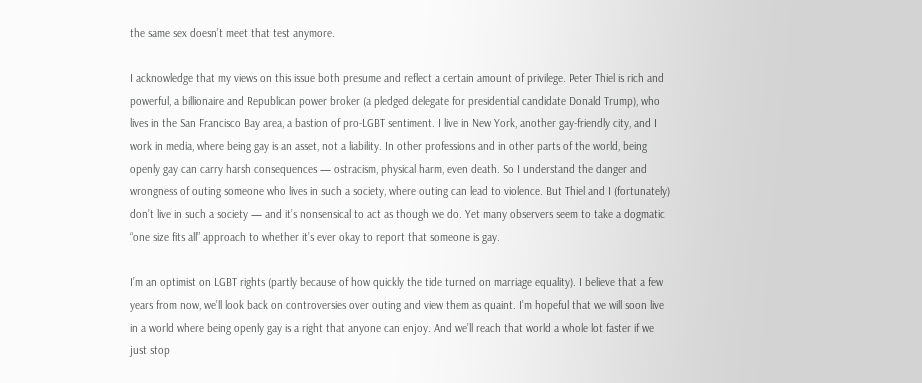the same sex doesn’t meet that test anymore.

I acknowledge that my views on this issue both presume and reflect a certain amount of privilege. Peter Thiel is rich and powerful, a billionaire and Republican power broker (a pledged delegate for presidential candidate Donald Trump), who lives in the San Francisco Bay area, a bastion of pro-LGBT sentiment. I live in New York, another gay-friendly city, and I work in media, where being gay is an asset, not a liability. In other professions and in other parts of the world, being openly gay can carry harsh consequences — ostracism, physical harm, even death. So I understand the danger and wrongness of outing someone who lives in such a society, where outing can lead to violence. But Thiel and I (fortunately) don’t live in such a society — and it’s nonsensical to act as though we do. Yet many observers seem to take a dogmatic “one size fits all” approach to whether it’s ever okay to report that someone is gay.

I’m an optimist on LGBT rights (partly because of how quickly the tide turned on marriage equality). I believe that a few years from now, we’ll look back on controversies over outing and view them as quaint. I’m hopeful that we will soon live in a world where being openly gay is a right that anyone can enjoy. And we’ll reach that world a whole lot faster if we just stop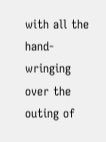with all the hand-wringing over the outing of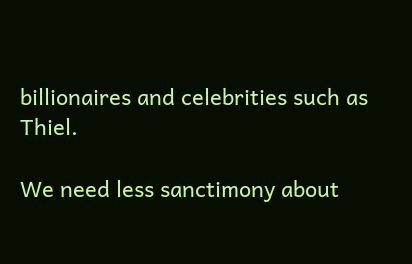billionaires and celebrities such as Thiel.

We need less sanctimony about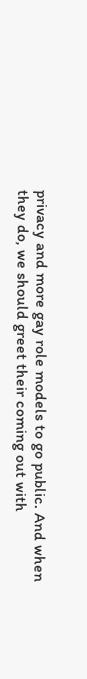privacy and more gay role models to go public. And when they do, we should greet their coming out with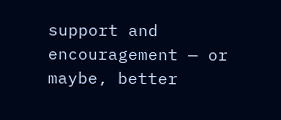support and encouragement — or maybe, better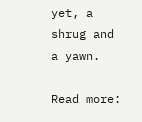yet, a shrug and a yawn.

Read more: